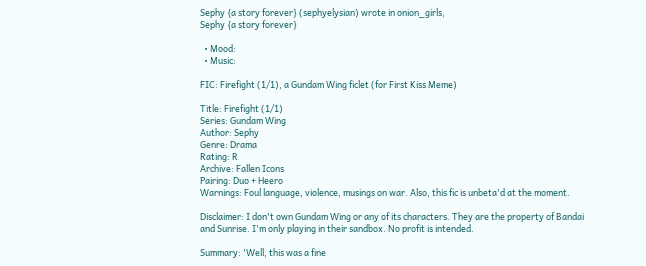Sephy {a story forever} (sephyelysian) wrote in onion_girls,
Sephy {a story forever}

  • Mood:
  • Music:

FIC: Firefight (1/1), a Gundam Wing ficlet (for First Kiss Meme)

Title: Firefight (1/1)
Series: Gundam Wing
Author: Sephy
Genre: Drama
Rating: R
Archive: Fallen Icons
Pairing: Duo + Heero
Warnings: Foul language, violence, musings on war. Also, this fic is unbeta'd at the moment.

Disclaimer: I don't own Gundam Wing or any of its characters. They are the property of Bandai and Sunrise. I'm only playing in their sandbox. No profit is intended.

Summary: 'Well, this was a fine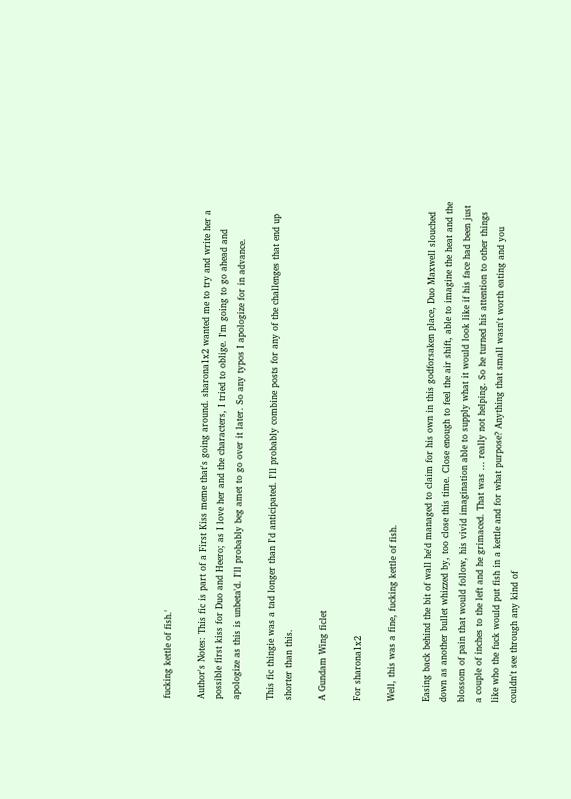fucking kettle of fish.'

Author's Notes: This fic is part of a First Kiss meme that's going around. sharona1x2 wanted me to try and write her a possible first kiss for Duo and Heero; as I love her and the characters, I tried to oblige. I'm going to go ahead and apologize as this is unbeta'd. I'll probably beg amet to go over it later. So any typos I apologize for in advance.

This fic thingie was a tad longer than I'd anticipated. I'll probably combine posts for any of the challenges that end up shorter than this.

A Gundam Wing ficlet

For sharona1x2

Well, this was a fine, fucking kettle of fish.

Easing back behind the bit of wall he'd managed to claim for his own in this godforsaken place, Duo Maxwell slouched down as another bullet whizzed by, too close this time. Close enough to feel the air shift, able to imagine the heat and the blossom of pain that would follow, his vivid imagination able to supply what it would look like if his face had been just a couple of inches to the left and he grimaced. That was … really not helping. So he turned his attention to other things like who the fuck would put fish in a kettle and for what purpose? Anything that small wasn't worth eating and you couldn't see through any kind of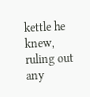kettle he knew, ruling out any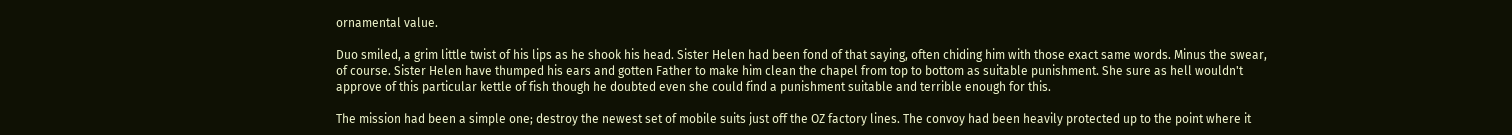ornamental value.

Duo smiled, a grim little twist of his lips as he shook his head. Sister Helen had been fond of that saying, often chiding him with those exact same words. Minus the swear, of course. Sister Helen have thumped his ears and gotten Father to make him clean the chapel from top to bottom as suitable punishment. She sure as hell wouldn't approve of this particular kettle of fish though he doubted even she could find a punishment suitable and terrible enough for this.

The mission had been a simple one; destroy the newest set of mobile suits just off the OZ factory lines. The convoy had been heavily protected up to the point where it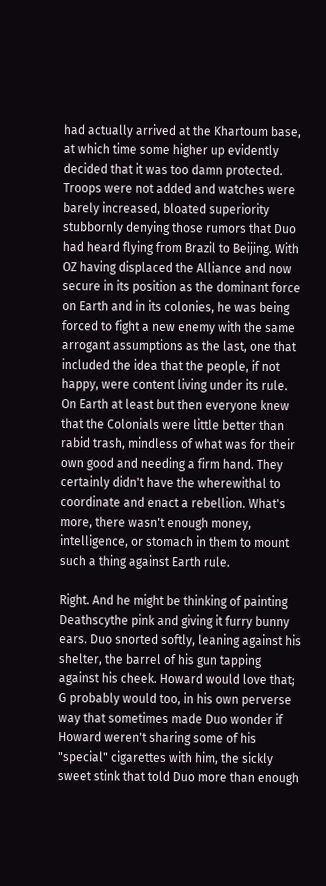had actually arrived at the Khartoum base, at which time some higher up evidently decided that it was too damn protected. Troops were not added and watches were barely increased, bloated superiority stubbornly denying those rumors that Duo had heard flying from Brazil to Beijing. With OZ having displaced the Alliance and now secure in its position as the dominant force on Earth and in its colonies, he was being forced to fight a new enemy with the same arrogant assumptions as the last, one that included the idea that the people, if not happy, were content living under its rule. On Earth at least but then everyone knew that the Colonials were little better than rabid trash, mindless of what was for their own good and needing a firm hand. They certainly didn't have the wherewithal to coordinate and enact a rebellion. What's more, there wasn't enough money, intelligence, or stomach in them to mount such a thing against Earth rule.

Right. And he might be thinking of painting Deathscythe pink and giving it furry bunny ears. Duo snorted softly, leaning against his shelter, the barrel of his gun tapping against his cheek. Howard would love that; G probably would too, in his own perverse way that sometimes made Duo wonder if Howard weren't sharing some of his "special" cigarettes with him, the sickly sweet stink that told Duo more than enough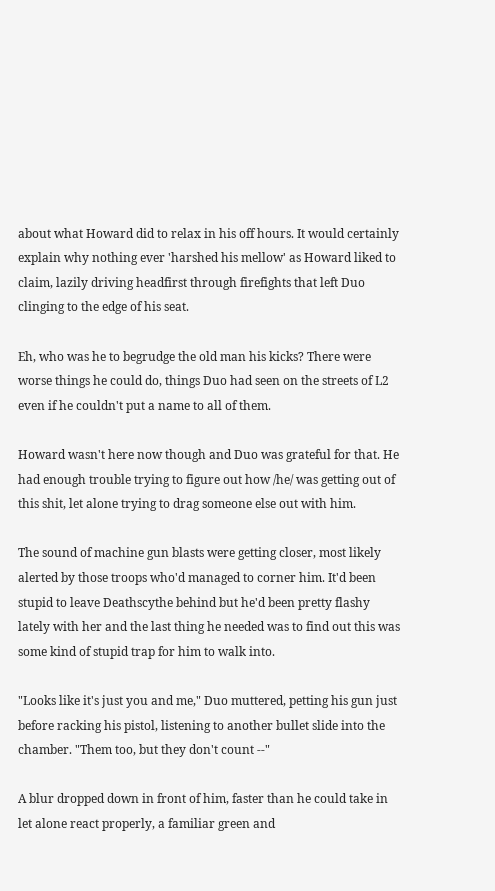about what Howard did to relax in his off hours. It would certainly explain why nothing ever 'harshed his mellow' as Howard liked to claim, lazily driving headfirst through firefights that left Duo clinging to the edge of his seat.

Eh, who was he to begrudge the old man his kicks? There were worse things he could do, things Duo had seen on the streets of L2 even if he couldn't put a name to all of them.

Howard wasn't here now though and Duo was grateful for that. He had enough trouble trying to figure out how /he/ was getting out of this shit, let alone trying to drag someone else out with him.

The sound of machine gun blasts were getting closer, most likely alerted by those troops who'd managed to corner him. It'd been stupid to leave Deathscythe behind but he'd been pretty flashy lately with her and the last thing he needed was to find out this was some kind of stupid trap for him to walk into.

"Looks like it's just you and me," Duo muttered, petting his gun just before racking his pistol, listening to another bullet slide into the chamber. "Them too, but they don't count --"

A blur dropped down in front of him, faster than he could take in let alone react properly, a familiar green and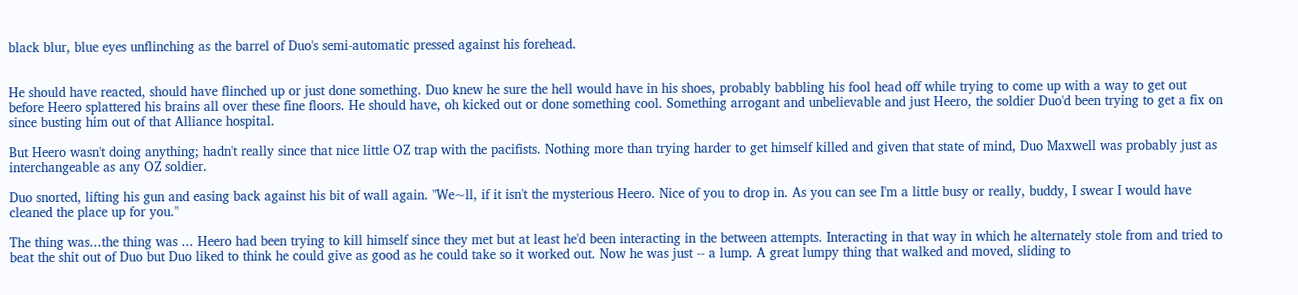black blur, blue eyes unflinching as the barrel of Duo's semi-automatic pressed against his forehead.


He should have reacted, should have flinched up or just done something. Duo knew he sure the hell would have in his shoes, probably babbling his fool head off while trying to come up with a way to get out before Heero splattered his brains all over these fine floors. He should have, oh kicked out or done something cool. Something arrogant and unbelievable and just Heero, the soldier Duo'd been trying to get a fix on since busting him out of that Alliance hospital.

But Heero wasn't doing anything; hadn't really since that nice little OZ trap with the pacifists. Nothing more than trying harder to get himself killed and given that state of mind, Duo Maxwell was probably just as interchangeable as any OZ soldier.

Duo snorted, lifting his gun and easing back against his bit of wall again. "We~ll, if it isn't the mysterious Heero. Nice of you to drop in. As you can see I'm a little busy or really, buddy, I swear I would have cleaned the place up for you."

The thing was...the thing was ... Heero had been trying to kill himself since they met but at least he'd been interacting in the between attempts. Interacting in that way in which he alternately stole from and tried to beat the shit out of Duo but Duo liked to think he could give as good as he could take so it worked out. Now he was just -- a lump. A great lumpy thing that walked and moved, sliding to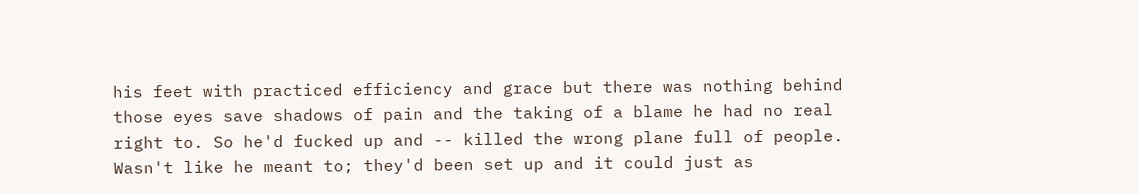his feet with practiced efficiency and grace but there was nothing behind those eyes save shadows of pain and the taking of a blame he had no real right to. So he'd fucked up and -- killed the wrong plane full of people. Wasn't like he meant to; they'd been set up and it could just as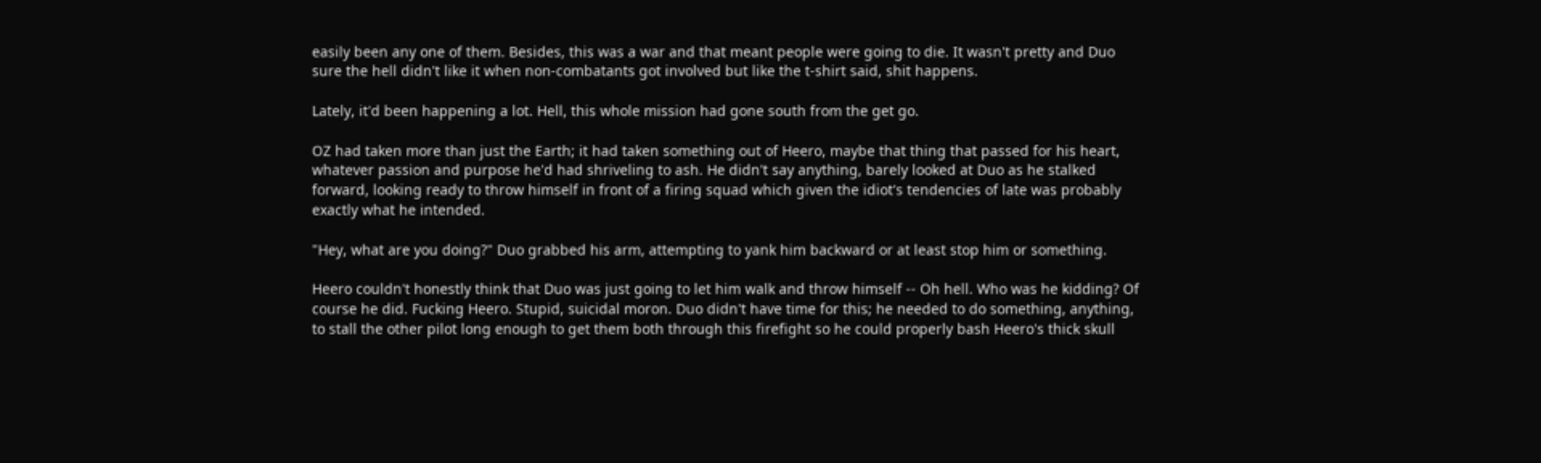easily been any one of them. Besides, this was a war and that meant people were going to die. It wasn't pretty and Duo sure the hell didn't like it when non-combatants got involved but like the t-shirt said, shit happens.

Lately, it'd been happening a lot. Hell, this whole mission had gone south from the get go.

OZ had taken more than just the Earth; it had taken something out of Heero, maybe that thing that passed for his heart, whatever passion and purpose he'd had shriveling to ash. He didn't say anything, barely looked at Duo as he stalked forward, looking ready to throw himself in front of a firing squad which given the idiot's tendencies of late was probably exactly what he intended.

"Hey, what are you doing?" Duo grabbed his arm, attempting to yank him backward or at least stop him or something.

Heero couldn't honestly think that Duo was just going to let him walk and throw himself -- Oh hell. Who was he kidding? Of course he did. Fucking Heero. Stupid, suicidal moron. Duo didn't have time for this; he needed to do something, anything, to stall the other pilot long enough to get them both through this firefight so he could properly bash Heero's thick skull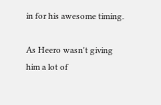in for his awesome timing.

As Heero wasn't giving him a lot of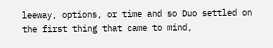leeway, options, or time and so Duo settled on the first thing that came to mind,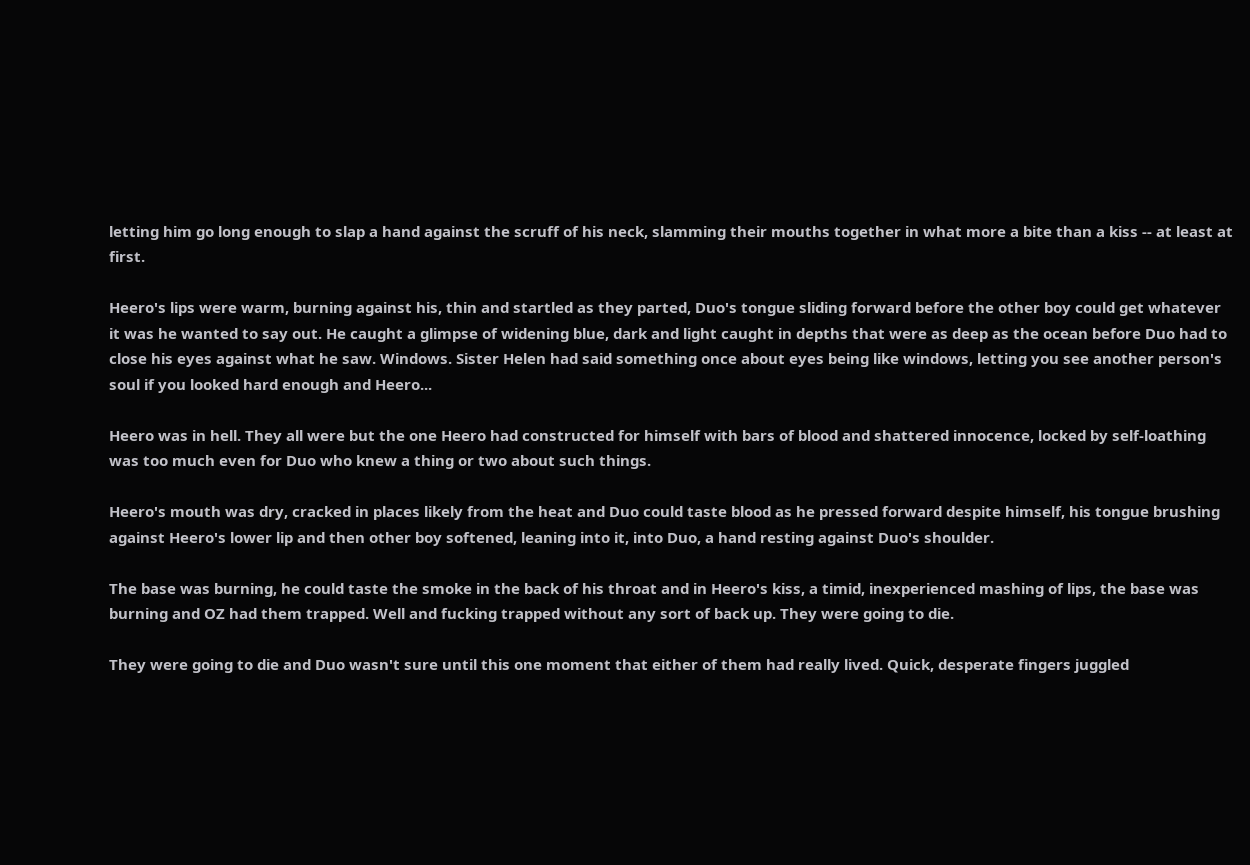letting him go long enough to slap a hand against the scruff of his neck, slamming their mouths together in what more a bite than a kiss -- at least at first.

Heero's lips were warm, burning against his, thin and startled as they parted, Duo's tongue sliding forward before the other boy could get whatever it was he wanted to say out. He caught a glimpse of widening blue, dark and light caught in depths that were as deep as the ocean before Duo had to close his eyes against what he saw. Windows. Sister Helen had said something once about eyes being like windows, letting you see another person's soul if you looked hard enough and Heero...

Heero was in hell. They all were but the one Heero had constructed for himself with bars of blood and shattered innocence, locked by self-loathing was too much even for Duo who knew a thing or two about such things.

Heero's mouth was dry, cracked in places likely from the heat and Duo could taste blood as he pressed forward despite himself, his tongue brushing against Heero's lower lip and then other boy softened, leaning into it, into Duo, a hand resting against Duo's shoulder.

The base was burning, he could taste the smoke in the back of his throat and in Heero's kiss, a timid, inexperienced mashing of lips, the base was burning and OZ had them trapped. Well and fucking trapped without any sort of back up. They were going to die.

They were going to die and Duo wasn't sure until this one moment that either of them had really lived. Quick, desperate fingers juggled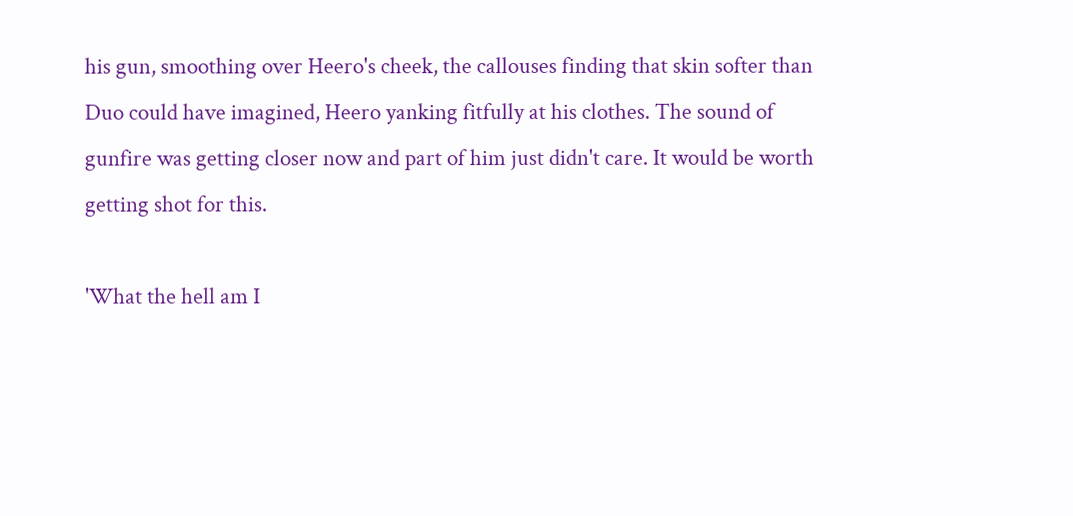his gun, smoothing over Heero's cheek, the callouses finding that skin softer than Duo could have imagined, Heero yanking fitfully at his clothes. The sound of gunfire was getting closer now and part of him just didn't care. It would be worth getting shot for this.

'What the hell am I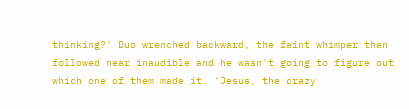thinking?' Duo wrenched backward, the faint whimper than followed near inaudible and he wasn't going to figure out which one of them made it. 'Jesus, the crazy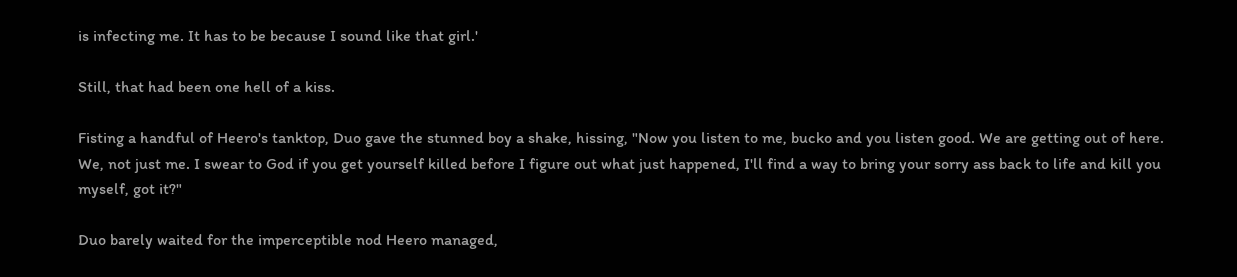is infecting me. It has to be because I sound like that girl.'

Still, that had been one hell of a kiss.

Fisting a handful of Heero's tanktop, Duo gave the stunned boy a shake, hissing, "Now you listen to me, bucko and you listen good. We are getting out of here. We, not just me. I swear to God if you get yourself killed before I figure out what just happened, I'll find a way to bring your sorry ass back to life and kill you myself, got it?"

Duo barely waited for the imperceptible nod Heero managed,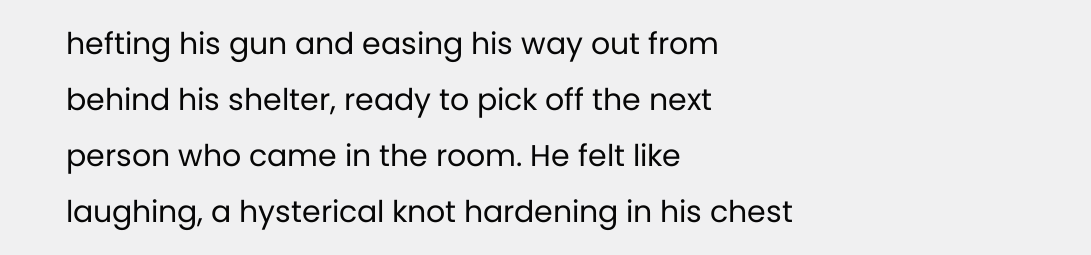hefting his gun and easing his way out from behind his shelter, ready to pick off the next person who came in the room. He felt like laughing, a hysterical knot hardening in his chest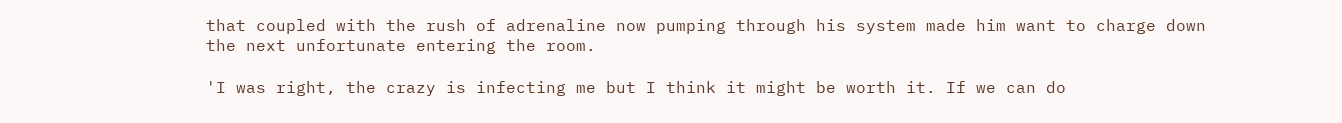that coupled with the rush of adrenaline now pumping through his system made him want to charge down the next unfortunate entering the room.

'I was right, the crazy is infecting me but I think it might be worth it. If we can do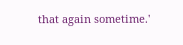that again sometime.'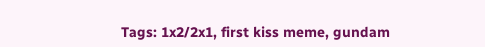Tags: 1x2/2x1, first kiss meme, gundam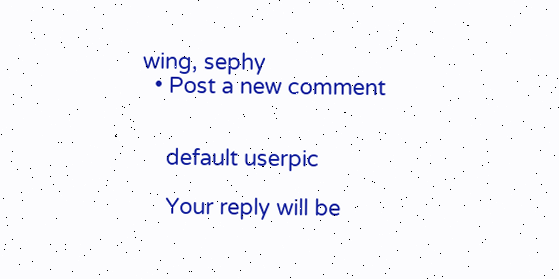wing, sephy
  • Post a new comment


    default userpic

    Your reply will be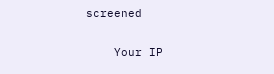screened

    Your IP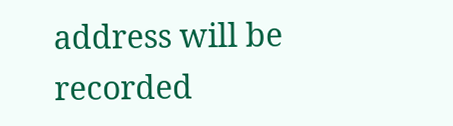address will be recorded